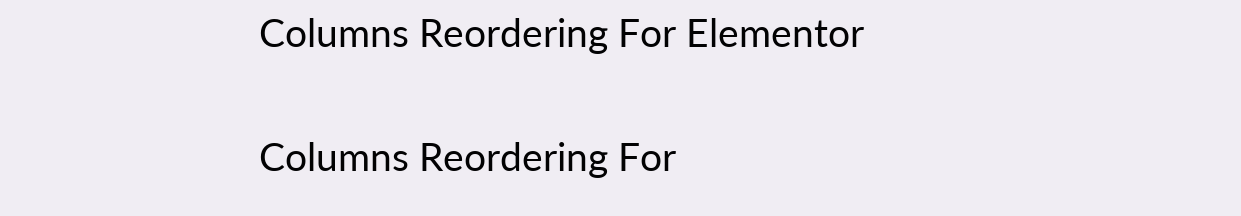Columns Reordering For Elementor

Columns Reordering For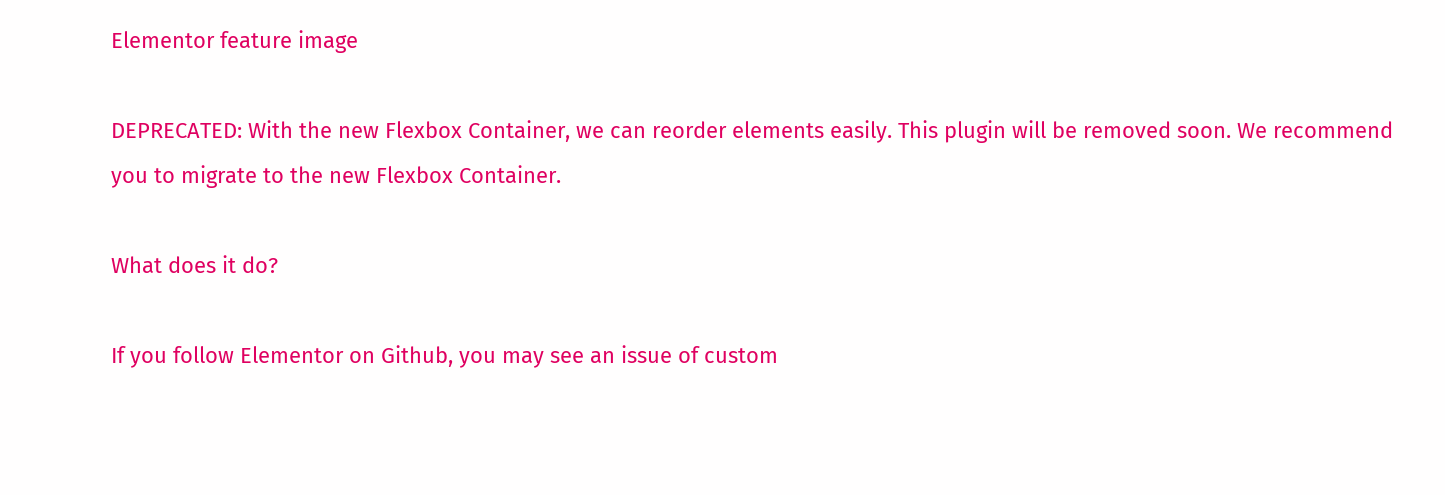Elementor feature image

DEPRECATED: With the new Flexbox Container, we can reorder elements easily. This plugin will be removed soon. We recommend you to migrate to the new Flexbox Container.

What does it do?

If you follow Elementor on Github, you may see an issue of custom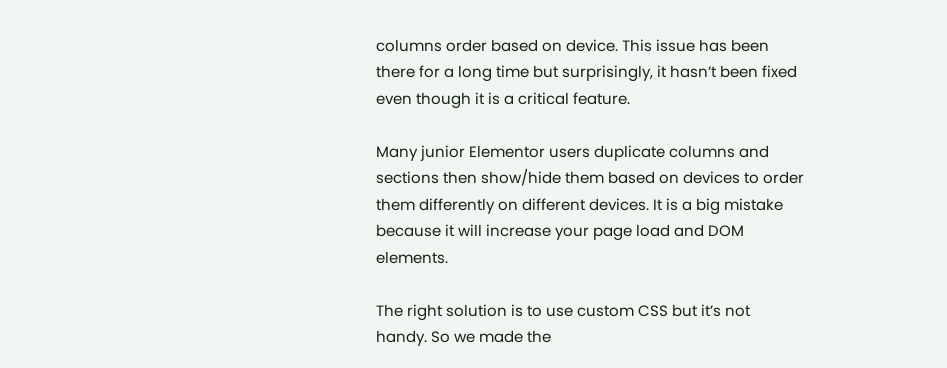columns order based on device. This issue has been there for a long time but surprisingly, it hasn’t been fixed even though it is a critical feature.

Many junior Elementor users duplicate columns and sections then show/hide them based on devices to order them differently on different devices. It is a big mistake because it will increase your page load and DOM elements.

The right solution is to use custom CSS but it’s not handy. So we made the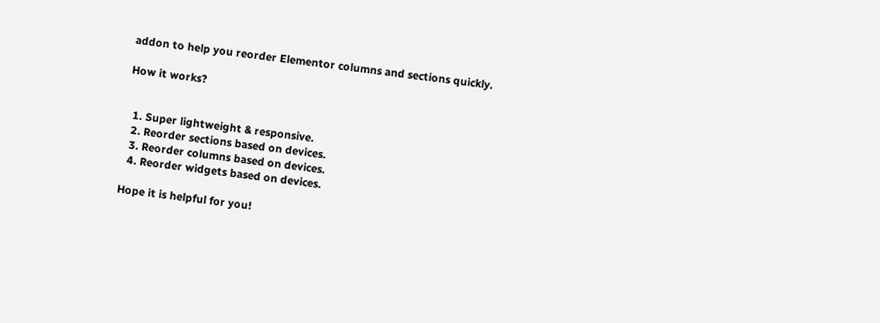addon to help you reorder Elementor columns and sections quickly.

How it works?


  1. Super lightweight & responsive.
  2. Reorder sections based on devices.
  3. Reorder columns based on devices.
  4. Reorder widgets based on devices.

Hope it is helpful for you!